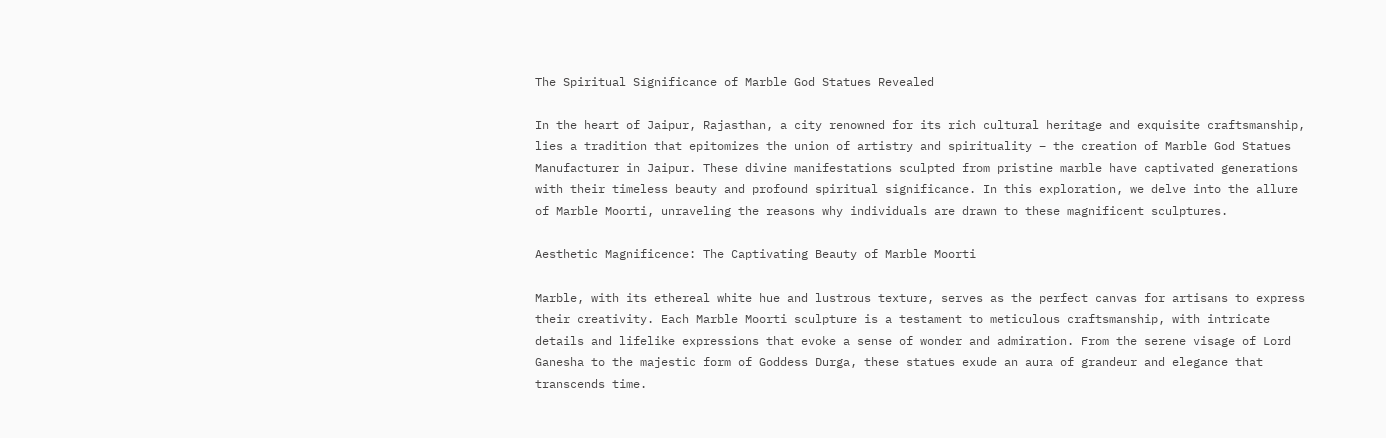The Spiritual Significance of Marble God Statues Revealed

In the heart of Jaipur, Rajasthan, a city renowned for its rich cultural heritage and exquisite craftsmanship, lies a tradition that epitomizes the union of artistry and spirituality – the creation of Marble God Statues Manufacturer in Jaipur. These divine manifestations sculpted from pristine marble have captivated generations with their timeless beauty and profound spiritual significance. In this exploration, we delve into the allure of Marble Moorti, unraveling the reasons why individuals are drawn to these magnificent sculptures.

Aesthetic Magnificence: The Captivating Beauty of Marble Moorti

Marble, with its ethereal white hue and lustrous texture, serves as the perfect canvas for artisans to express their creativity. Each Marble Moorti sculpture is a testament to meticulous craftsmanship, with intricate details and lifelike expressions that evoke a sense of wonder and admiration. From the serene visage of Lord Ganesha to the majestic form of Goddess Durga, these statues exude an aura of grandeur and elegance that transcends time.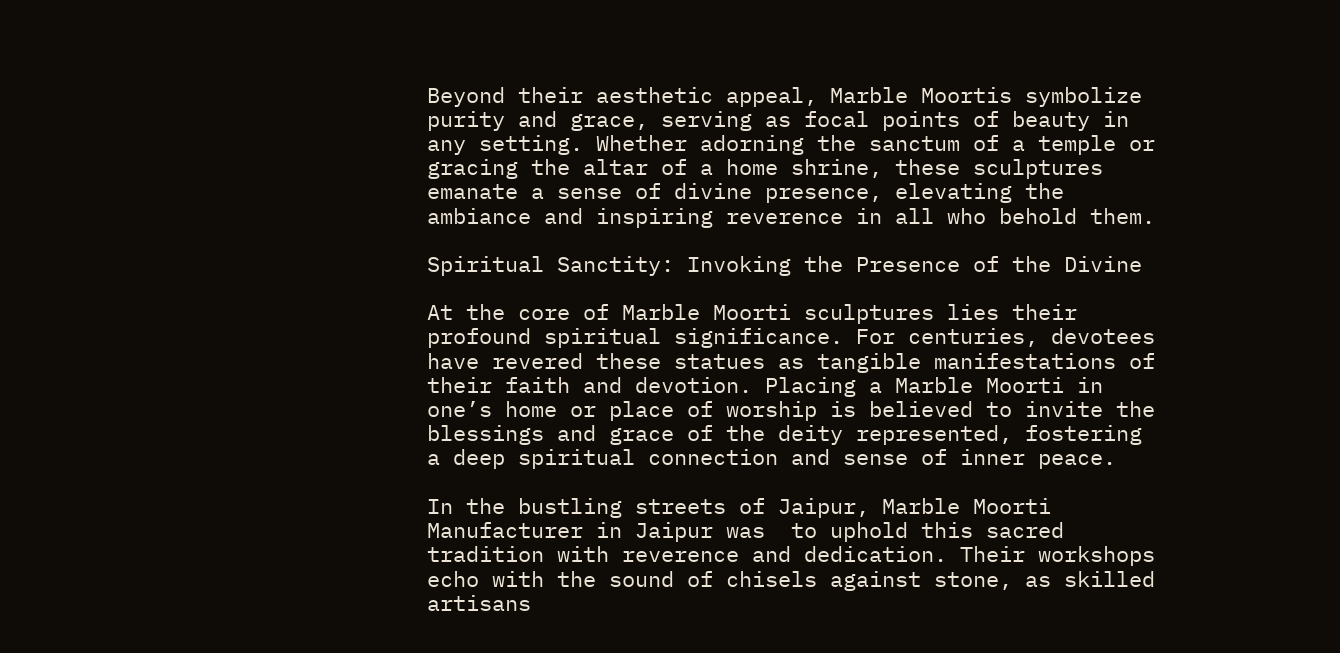Beyond their aesthetic appeal, Marble Moortis symbolize purity and grace, serving as focal points of beauty in any setting. Whether adorning the sanctum of a temple or gracing the altar of a home shrine, these sculptures emanate a sense of divine presence, elevating the ambiance and inspiring reverence in all who behold them.

Spiritual Sanctity: Invoking the Presence of the Divine

At the core of Marble Moorti sculptures lies their profound spiritual significance. For centuries, devotees have revered these statues as tangible manifestations of their faith and devotion. Placing a Marble Moorti in one’s home or place of worship is believed to invite the blessings and grace of the deity represented, fostering a deep spiritual connection and sense of inner peace.

In the bustling streets of Jaipur, Marble Moorti Manufacturer in Jaipur was  to uphold this sacred tradition with reverence and dedication. Their workshops echo with the sound of chisels against stone, as skilled artisans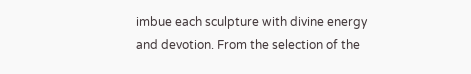imbue each sculpture with divine energy and devotion. From the selection of the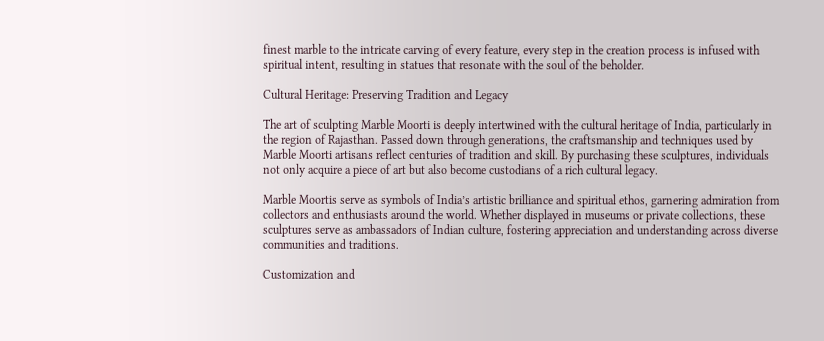finest marble to the intricate carving of every feature, every step in the creation process is infused with spiritual intent, resulting in statues that resonate with the soul of the beholder.

Cultural Heritage: Preserving Tradition and Legacy

The art of sculpting Marble Moorti is deeply intertwined with the cultural heritage of India, particularly in the region of Rajasthan. Passed down through generations, the craftsmanship and techniques used by Marble Moorti artisans reflect centuries of tradition and skill. By purchasing these sculptures, individuals not only acquire a piece of art but also become custodians of a rich cultural legacy.

Marble Moortis serve as symbols of India’s artistic brilliance and spiritual ethos, garnering admiration from collectors and enthusiasts around the world. Whether displayed in museums or private collections, these sculptures serve as ambassadors of Indian culture, fostering appreciation and understanding across diverse communities and traditions.

Customization and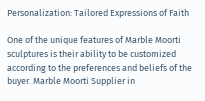Personalization: Tailored Expressions of Faith

One of the unique features of Marble Moorti sculptures is their ability to be customized according to the preferences and beliefs of the buyer. Marble Moorti Supplier in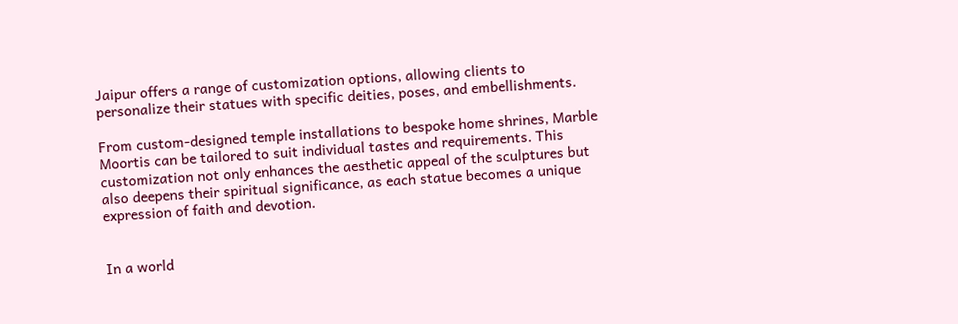Jaipur offers a range of customization options, allowing clients to personalize their statues with specific deities, poses, and embellishments.

From custom-designed temple installations to bespoke home shrines, Marble Moortis can be tailored to suit individual tastes and requirements. This customization not only enhances the aesthetic appeal of the sculptures but also deepens their spiritual significance, as each statue becomes a unique expression of faith and devotion.


In a world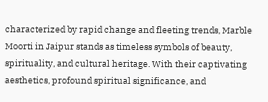characterized by rapid change and fleeting trends, Marble Moorti in Jaipur stands as timeless symbols of beauty, spirituality, and cultural heritage. With their captivating aesthetics, profound spiritual significance, and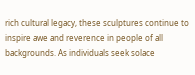rich cultural legacy, these sculptures continue to inspire awe and reverence in people of all backgrounds. As individuals seek solace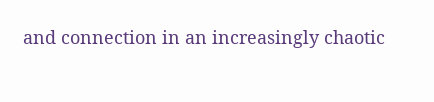and connection in an increasingly chaotic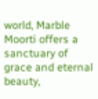world, Marble Moorti offers a sanctuary of grace and eternal beauty,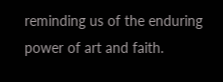reminding us of the enduring power of art and faith.